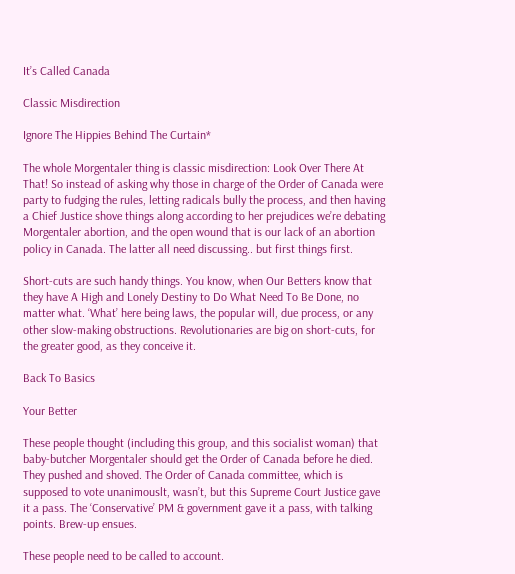It’s Called Canada

Classic Misdirection

Ignore The Hippies Behind The Curtain*

The whole Morgentaler thing is classic misdirection: Look Over There At That! So instead of asking why those in charge of the Order of Canada were party to fudging the rules, letting radicals bully the process, and then having a Chief Justice shove things along according to her prejudices we’re debating Morgentaler abortion, and the open wound that is our lack of an abortion policy in Canada. The latter all need discussing.. but first things first.

Short-cuts are such handy things. You know, when Our Betters know that they have A High and Lonely Destiny to Do What Need To Be Done, no matter what. ‘What’ here being laws, the popular will, due process, or any other slow-making obstructions. Revolutionaries are big on short-cuts, for the greater good, as they conceive it.

Back To Basics

Your Better

These people thought (including this group, and this socialist woman) that baby-butcher Morgentaler should get the Order of Canada before he died. They pushed and shoved. The Order of Canada committee, which is supposed to vote unanimouslt, wasn’t, but this Supreme Court Justice gave it a pass. The ‘Conservative’ PM & government gave it a pass, with talking points. Brew-up ensues.

These people need to be called to account.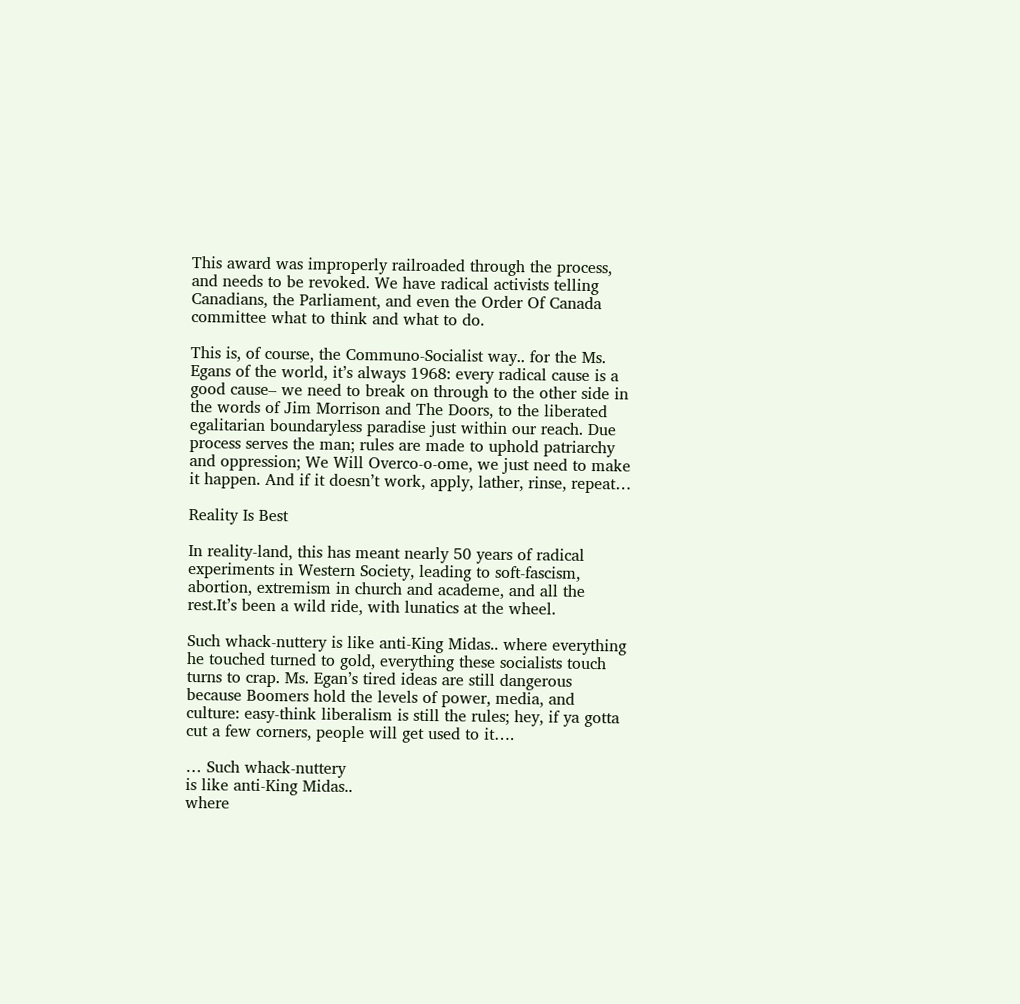This award was improperly railroaded through the process, and needs to be revoked. We have radical activists telling Canadians, the Parliament, and even the Order Of Canada committee what to think and what to do.

This is, of course, the Communo-Socialist way.. for the Ms. Egans of the world, it’s always 1968: every radical cause is a good cause– we need to break on through to the other side in the words of Jim Morrison and The Doors, to the liberated egalitarian boundaryless paradise just within our reach. Due process serves the man; rules are made to uphold patriarchy and oppression; We Will Overco-o-ome, we just need to make it happen. And if it doesn’t work, apply, lather, rinse, repeat…

Reality Is Best

In reality-land, this has meant nearly 50 years of radical experiments in Western Society, leading to soft-fascism, abortion, extremism in church and academe, and all the rest.It’s been a wild ride, with lunatics at the wheel.

Such whack-nuttery is like anti-King Midas.. where everything he touched turned to gold, everything these socialists touch turns to crap. Ms. Egan’s tired ideas are still dangerous because Boomers hold the levels of power, media, and culture: easy-think liberalism is still the rules; hey, if ya gotta cut a few corners, people will get used to it….

… Such whack-nuttery
is like anti-King Midas..
where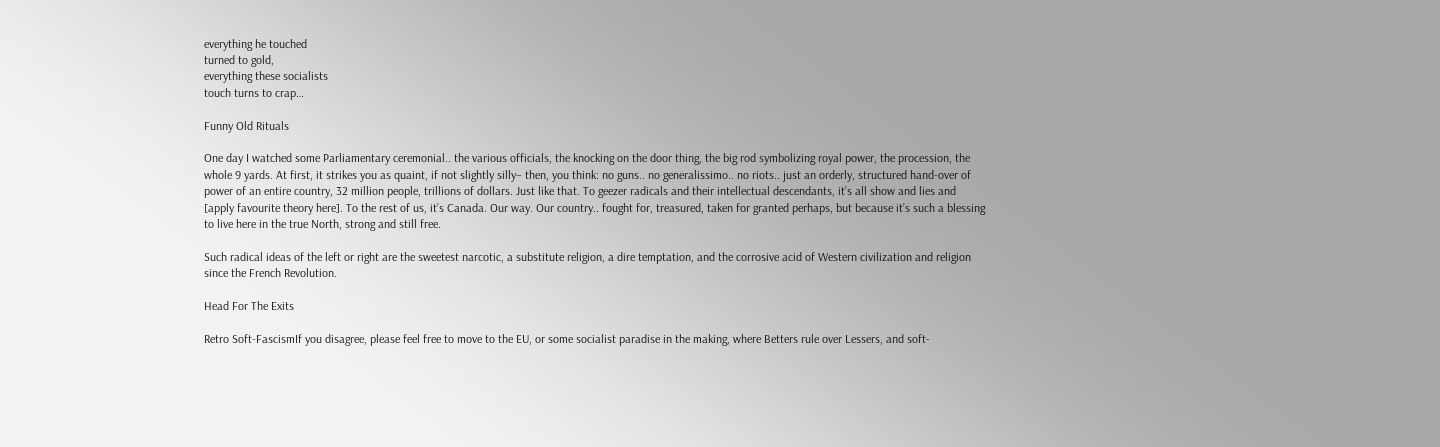everything he touched
turned to gold,
everything these socialists
touch turns to crap…

Funny Old Rituals

One day I watched some Parliamentary ceremonial.. the various officials, the knocking on the door thing, the big rod symbolizing royal power, the procession, the whole 9 yards. At first, it strikes you as quaint, if not slightly silly– then, you think: no guns.. no generalissimo.. no riots.. just an orderly, structured hand-over of power of an entire country, 32 million people, trillions of dollars. Just like that. To geezer radicals and their intellectual descendants, it’s all show and lies and [apply favourite theory here]. To the rest of us, it’s Canada. Our way. Our country.. fought for, treasured, taken for granted perhaps, but because it’s such a blessing to live here in the true North, strong and still free.

Such radical ideas of the left or right are the sweetest narcotic, a substitute religion, a dire temptation, and the corrosive acid of Western civilization and religion since the French Revolution.

Head For The Exits

Retro Soft-FascismIf you disagree, please feel free to move to the EU, or some socialist paradise in the making, where Betters rule over Lessers, and soft-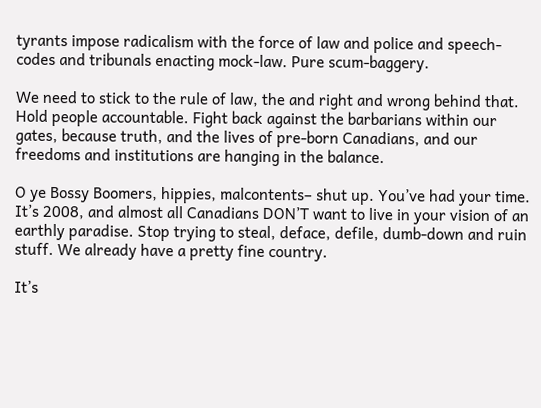tyrants impose radicalism with the force of law and police and speech-codes and tribunals enacting mock-law. Pure scum-baggery.

We need to stick to the rule of law, the and right and wrong behind that. Hold people accountable. Fight back against the barbarians within our gates, because truth, and the lives of pre-born Canadians, and our freedoms and institutions are hanging in the balance.

O ye Bossy Boomers, hippies, malcontents– shut up. You’ve had your time. It’s 2008, and almost all Canadians DON’T want to live in your vision of an earthly paradise. Stop trying to steal, deface, defile, dumb-down and ruin stuff. We already have a pretty fine country.

It’s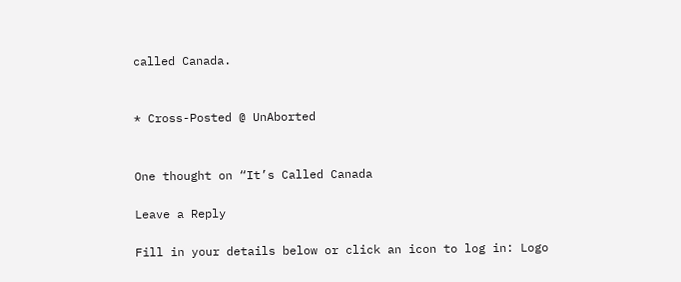called Canada.


* Cross-Posted @ UnAborted


One thought on “It’s Called Canada

Leave a Reply

Fill in your details below or click an icon to log in: Logo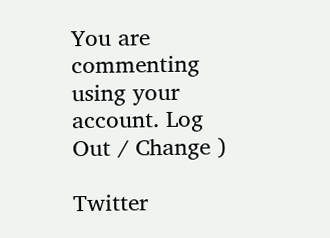You are commenting using your account. Log Out / Change )

Twitter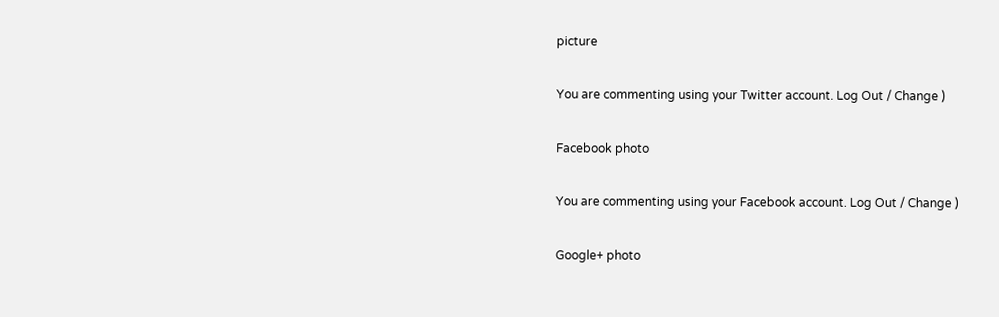picture

You are commenting using your Twitter account. Log Out / Change )

Facebook photo

You are commenting using your Facebook account. Log Out / Change )

Google+ photo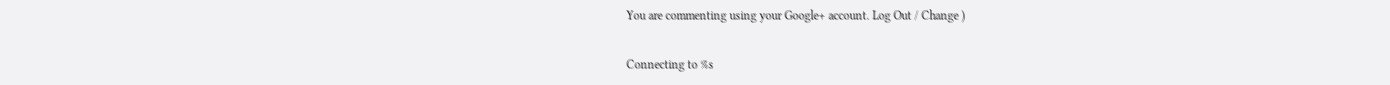You are commenting using your Google+ account. Log Out / Change )

Connecting to %s